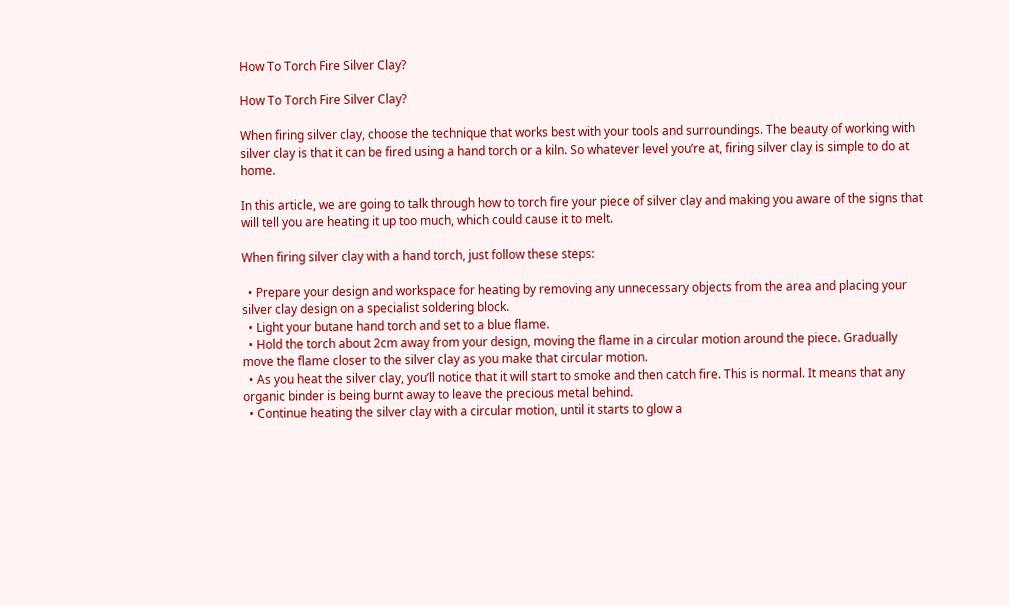How To Torch Fire Silver Clay?

How To Torch Fire Silver Clay?

When firing silver clay, choose the technique that works best with your tools and surroundings. The beauty of working with silver clay is that it can be fired using a hand torch or a kiln. So whatever level you’re at, firing silver clay is simple to do at home.

In this article, we are going to talk through how to torch fire your piece of silver clay and making you aware of the signs that will tell you are heating it up too much, which could cause it to melt.

When firing silver clay with a hand torch, just follow these steps:

  • Prepare your design and workspace for heating by removing any unnecessary objects from the area and placing your silver clay design on a specialist soldering block.
  • Light your butane hand torch and set to a blue flame.
  • Hold the torch about 2cm away from your design, moving the flame in a circular motion around the piece. Gradually move the flame closer to the silver clay as you make that circular motion.
  • As you heat the silver clay, you’ll notice that it will start to smoke and then catch fire. This is normal. It means that any organic binder is being burnt away to leave the precious metal behind.
  • Continue heating the silver clay with a circular motion, until it starts to glow a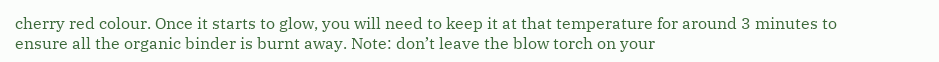cherry red colour. Once it starts to glow, you will need to keep it at that temperature for around 3 minutes to ensure all the organic binder is burnt away. Note: don’t leave the blow torch on your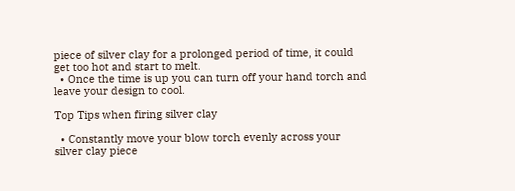piece of silver clay for a prolonged period of time, it could get too hot and start to melt.
  • Once the time is up you can turn off your hand torch and leave your design to cool.

Top Tips when firing silver clay

  • Constantly move your blow torch evenly across your silver clay piece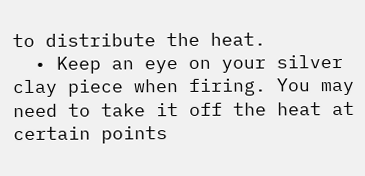to distribute the heat.
  • Keep an eye on your silver clay piece when firing. You may need to take it off the heat at certain points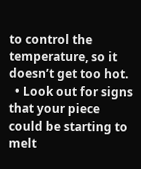to control the temperature, so it doesn’t get too hot.
  • Look out for signs that your piece could be starting to melt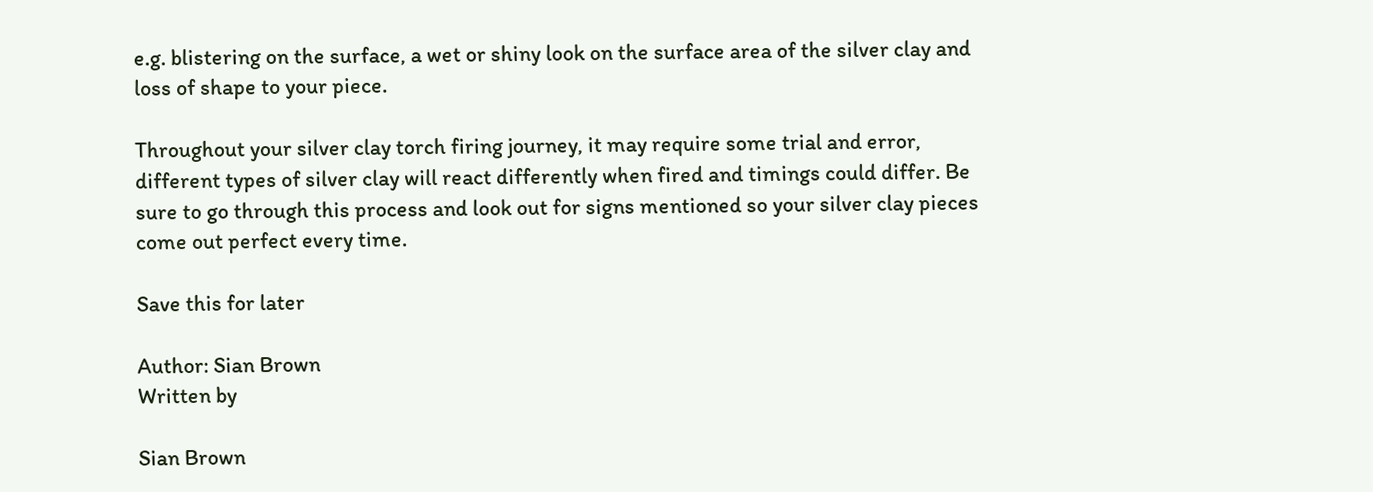e.g. blistering on the surface, a wet or shiny look on the surface area of the silver clay and loss of shape to your piece.

Throughout your silver clay torch firing journey, it may require some trial and error, different types of silver clay will react differently when fired and timings could differ. Be sure to go through this process and look out for signs mentioned so your silver clay pieces come out perfect every time.

Save this for later

Author: Sian Brown
Written by

Sian Brown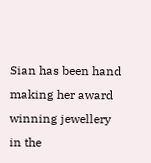Sian has been hand making her award winning jewellery in the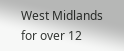West Midlands for over 12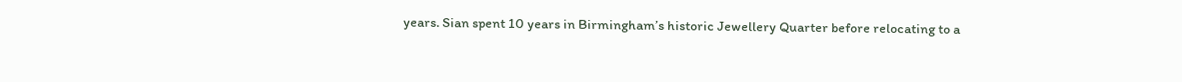years. Sian spent 10 years in Birmingham’s historic Jewellery Quarter before relocating to a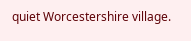quiet Worcestershire village.